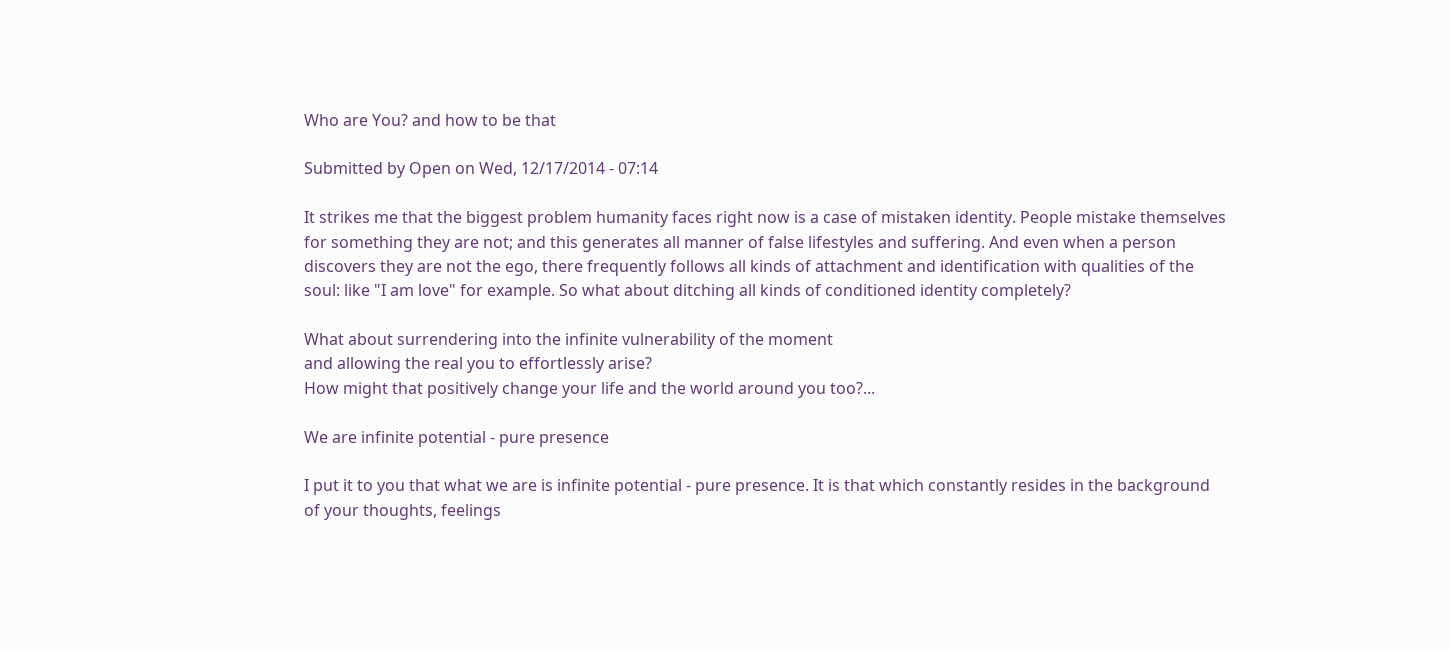Who are You? and how to be that

Submitted by Open on Wed, 12/17/2014 - 07:14

It strikes me that the biggest problem humanity faces right now is a case of mistaken identity. People mistake themselves for something they are not; and this generates all manner of false lifestyles and suffering. And even when a person discovers they are not the ego, there frequently follows all kinds of attachment and identification with qualities of the soul: like "I am love" for example. So what about ditching all kinds of conditioned identity completely?

What about surrendering into the infinite vulnerability of the moment
and allowing the real you to effortlessly arise?
How might that positively change your life and the world around you too?...

We are infinite potential - pure presence

I put it to you that what we are is infinite potential - pure presence. It is that which constantly resides in the background of your thoughts, feelings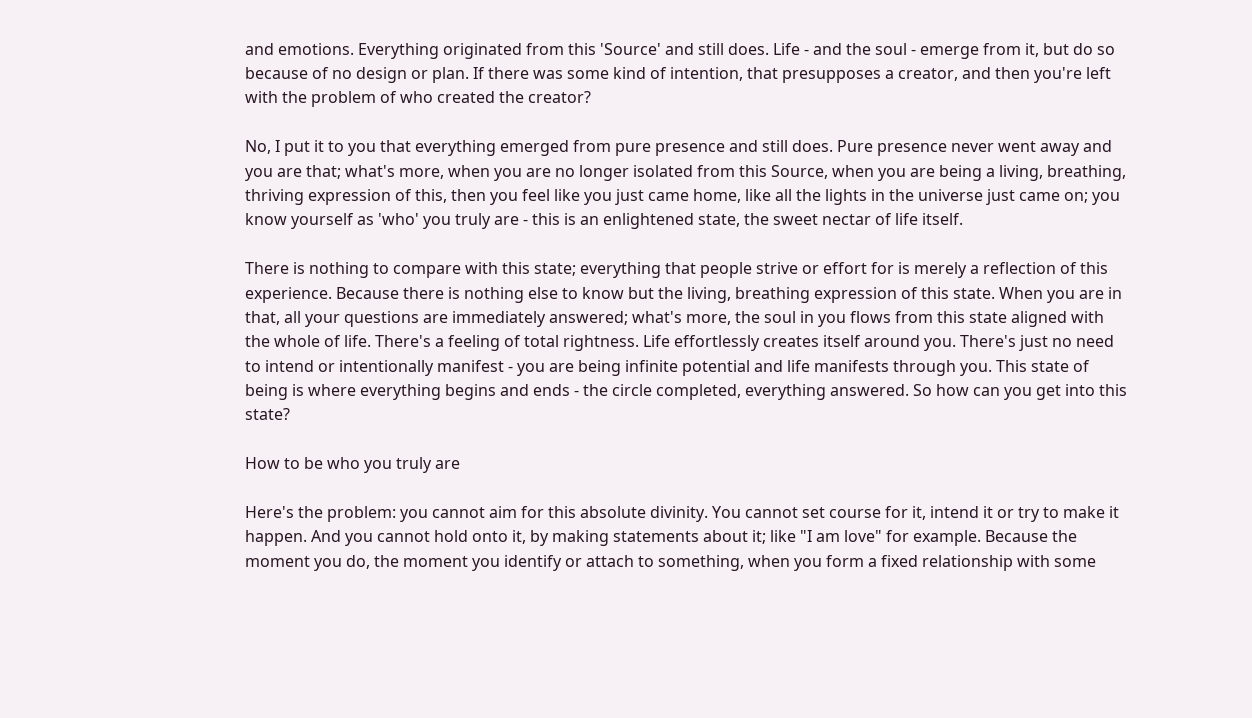and emotions. Everything originated from this 'Source' and still does. Life - and the soul - emerge from it, but do so because of no design or plan. If there was some kind of intention, that presupposes a creator, and then you're left with the problem of who created the creator?

No, I put it to you that everything emerged from pure presence and still does. Pure presence never went away and you are that; what's more, when you are no longer isolated from this Source, when you are being a living, breathing, thriving expression of this, then you feel like you just came home, like all the lights in the universe just came on; you know yourself as 'who' you truly are - this is an enlightened state, the sweet nectar of life itself.

There is nothing to compare with this state; everything that people strive or effort for is merely a reflection of this experience. Because there is nothing else to know but the living, breathing expression of this state. When you are in that, all your questions are immediately answered; what's more, the soul in you flows from this state aligned with the whole of life. There's a feeling of total rightness. Life effortlessly creates itself around you. There's just no need to intend or intentionally manifest - you are being infinite potential and life manifests through you. This state of being is where everything begins and ends - the circle completed, everything answered. So how can you get into this state?

How to be who you truly are

Here's the problem: you cannot aim for this absolute divinity. You cannot set course for it, intend it or try to make it happen. And you cannot hold onto it, by making statements about it; like "I am love" for example. Because the moment you do, the moment you identify or attach to something, when you form a fixed relationship with some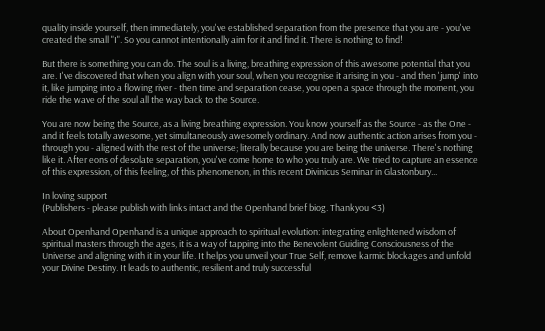quality inside yourself, then immediately, you've established separation from the presence that you are - you've created the small "I". So you cannot intentionally aim for it and find it. There is nothing to find!

But there is something you can do. The soul is a living, breathing expression of this awesome potential that you are. I've discovered that when you align with your soul, when you recognise it arising in you - and then 'jump' into it, like jumping into a flowing river - then time and separation cease, you open a space through the moment, you ride the wave of the soul all the way back to the Source.

You are now being the Source, as a living breathing expression. You know yourself as the Source - as the One - and it feels totally awesome, yet simultaneously awesomely ordinary. And now authentic action arises from you - through you - aligned with the rest of the universe; literally because you are being the universe. There's nothing like it. After eons of desolate separation, you've come home to who you truly are. We tried to capture an essence of this expression, of this feeling, of this phenomenon, in this recent Divinicus Seminar in Glastonbury...

In loving support
(Publishers - please publish with links intact and the Openhand brief biog. Thankyou <3)

About Openhand Openhand is a unique approach to spiritual evolution: integrating enlightened wisdom of spiritual masters through the ages, it is a way of tapping into the Benevolent Guiding Consciousness of the Universe and aligning with it in your life. It helps you unveil your True Self, remove karmic blockages and unfold your Divine Destiny. It leads to authentic, resilient and truly successful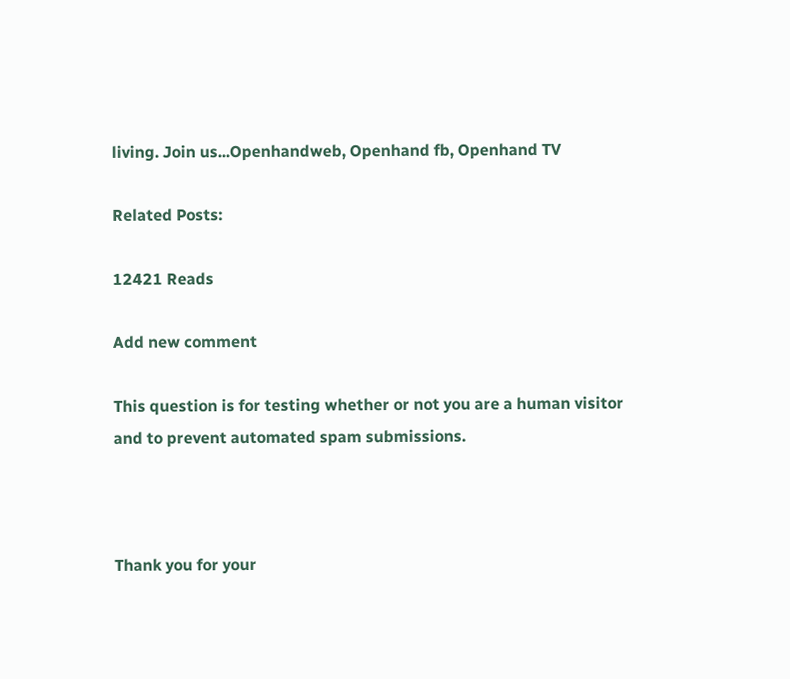living. Join us...Openhandweb, Openhand fb, Openhand TV

Related Posts:

12421 Reads

Add new comment

This question is for testing whether or not you are a human visitor and to prevent automated spam submissions.



Thank you for your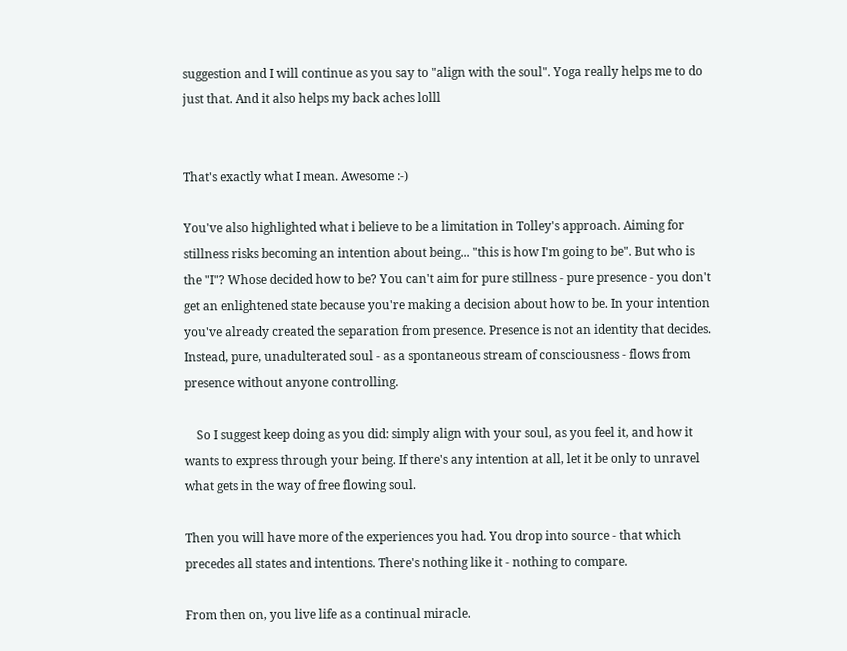suggestion and I will continue as you say to "align with the soul". Yoga really helps me to do just that. And it also helps my back aches lolll


That's exactly what I mean. Awesome :-)

You've also highlighted what i believe to be a limitation in Tolley's approach. Aiming for stillness risks becoming an intention about being... "this is how I'm going to be". But who is the "I"? Whose decided how to be? You can't aim for pure stillness - pure presence - you don't get an enlightened state because you're making a decision about how to be. In your intention you've already created the separation from presence. Presence is not an identity that decides. Instead, pure, unadulterated soul - as a spontaneous stream of consciousness - flows from presence without anyone controlling.

    So I suggest keep doing as you did: simply align with your soul, as you feel it, and how it wants to express through your being. If there's any intention at all, let it be only to unravel what gets in the way of free flowing soul.

Then you will have more of the experiences you had. You drop into source - that which precedes all states and intentions. There's nothing like it - nothing to compare.

From then on, you live life as a continual miracle.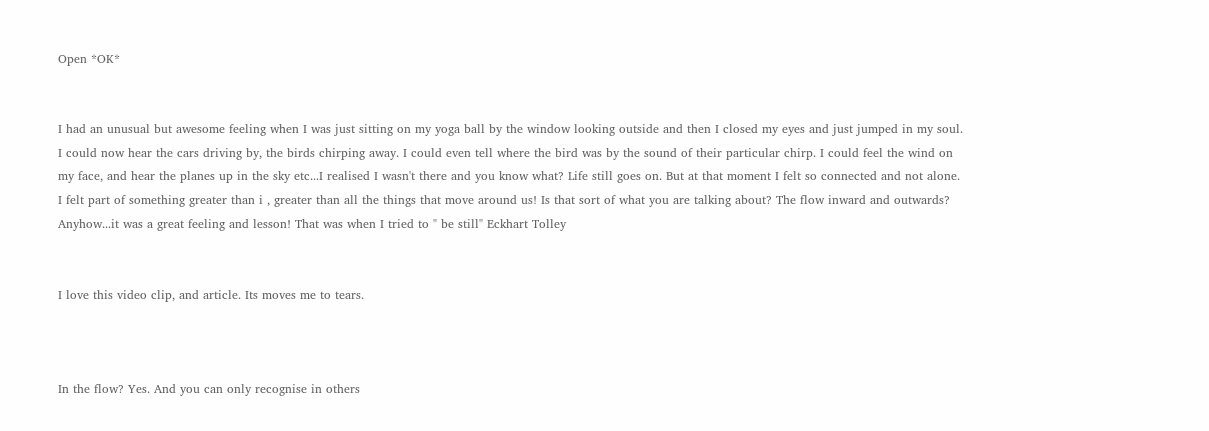Open *OK*


I had an unusual but awesome feeling when I was just sitting on my yoga ball by the window looking outside and then I closed my eyes and just jumped in my soul. I could now hear the cars driving by, the birds chirping away. I could even tell where the bird was by the sound of their particular chirp. I could feel the wind on my face, and hear the planes up in the sky etc...I realised I wasn't there and you know what? Life still goes on. But at that moment I felt so connected and not alone. I felt part of something greater than i , greater than all the things that move around us! Is that sort of what you are talking about? The flow inward and outwards? Anyhow...it was a great feeling and lesson! That was when I tried to " be still" Eckhart Tolley


I love this video clip, and article. Its moves me to tears.



In the flow? Yes. And you can only recognise in others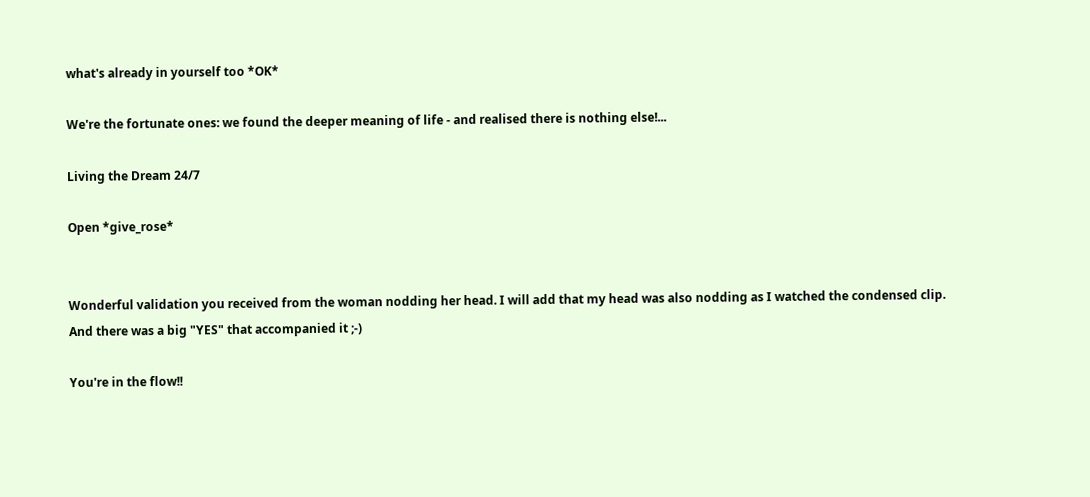what's already in yourself too *OK*

We're the fortunate ones: we found the deeper meaning of life - and realised there is nothing else!...

Living the Dream 24/7

Open *give_rose*


Wonderful validation you received from the woman nodding her head. I will add that my head was also nodding as I watched the condensed clip. And there was a big "YES" that accompanied it ;-)

You're in the flow!!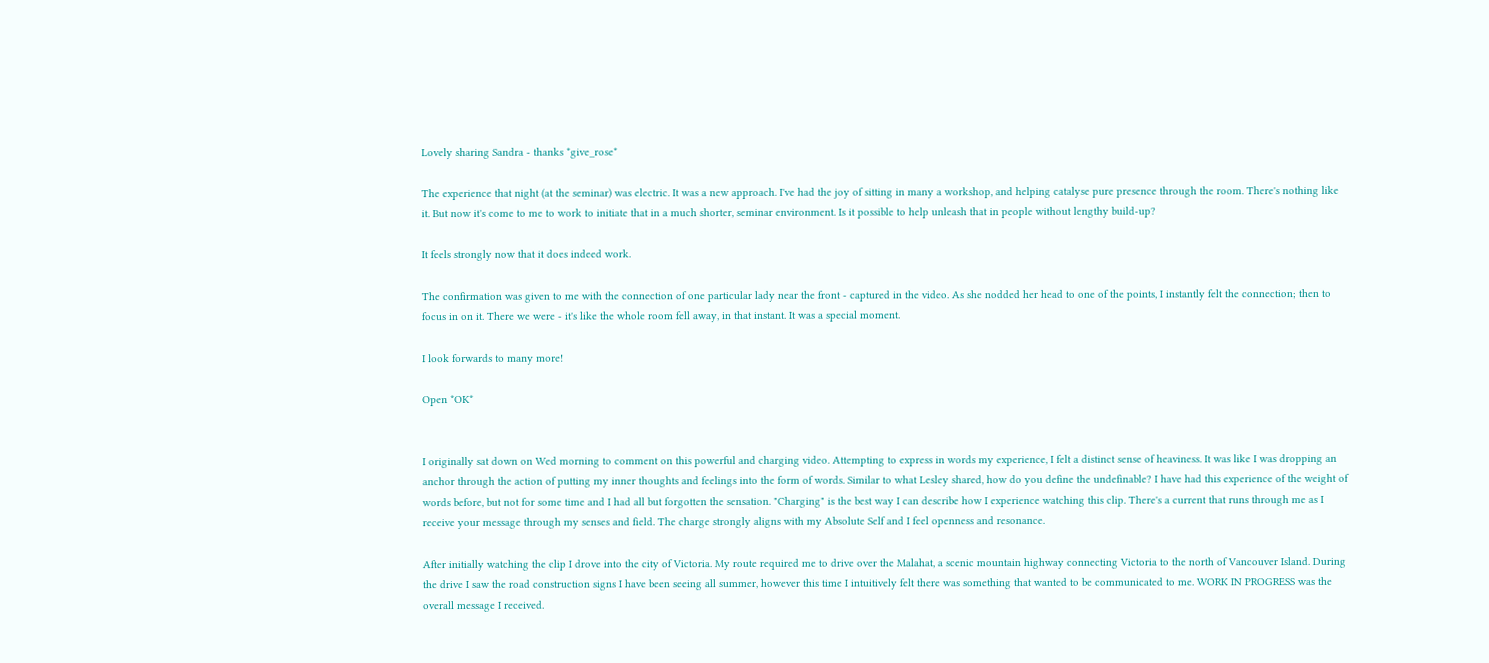Lovely sharing Sandra - thanks *give_rose*

The experience that night (at the seminar) was electric. It was a new approach. I've had the joy of sitting in many a workshop, and helping catalyse pure presence through the room. There's nothing like it. But now it's come to me to work to initiate that in a much shorter, seminar environment. Is it possible to help unleash that in people without lengthy build-up?

It feels strongly now that it does indeed work.

The confirmation was given to me with the connection of one particular lady near the front - captured in the video. As she nodded her head to one of the points, I instantly felt the connection; then to focus in on it. There we were - it's like the whole room fell away, in that instant. It was a special moment.

I look forwards to many more!

Open *OK*


I originally sat down on Wed morning to comment on this powerful and charging video. Attempting to express in words my experience, I felt a distinct sense of heaviness. It was like I was dropping an anchor through the action of putting my inner thoughts and feelings into the form of words. Similar to what Lesley shared, how do you define the undefinable? I have had this experience of the weight of words before, but not for some time and I had all but forgotten the sensation. "Charging" is the best way I can describe how I experience watching this clip. There's a current that runs through me as I receive your message through my senses and field. The charge strongly aligns with my Absolute Self and I feel openness and resonance.

After initially watching the clip I drove into the city of Victoria. My route required me to drive over the Malahat, a scenic mountain highway connecting Victoria to the north of Vancouver Island. During the drive I saw the road construction signs I have been seeing all summer, however this time I intuitively felt there was something that wanted to be communicated to me. WORK IN PROGRESS was the overall message I received.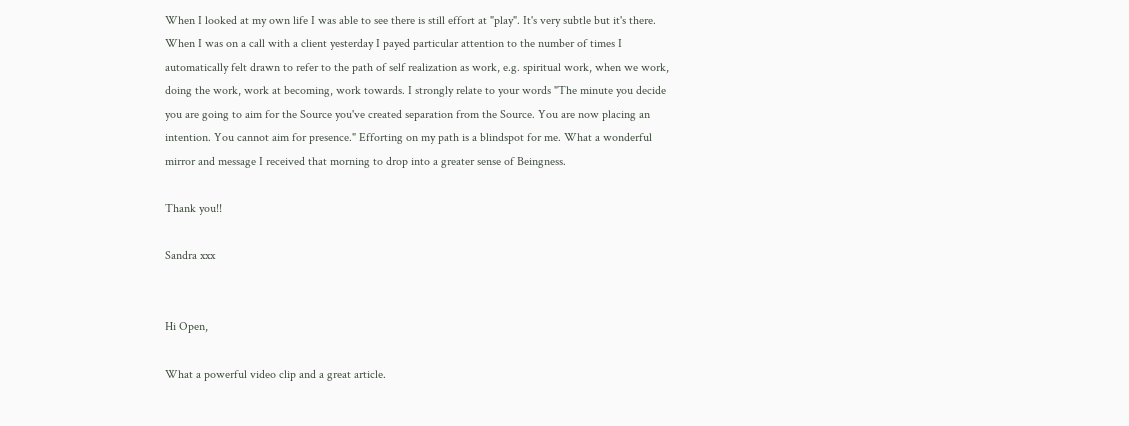When I looked at my own life I was able to see there is still effort at "play". It's very subtle but it's there. When I was on a call with a client yesterday I payed particular attention to the number of times I automatically felt drawn to refer to the path of self realization as work, e.g. spiritual work, when we work, doing the work, work at becoming, work towards. I strongly relate to your words "The minute you decide you are going to aim for the Source you've created separation from the Source. You are now placing an intention. You cannot aim for presence." Efforting on my path is a blindspot for me. What a wonderful mirror and message I received that morning to drop into a greater sense of Beingness.

Thank you!!

Sandra xxx


Hi Open,

What a powerful video clip and a great article.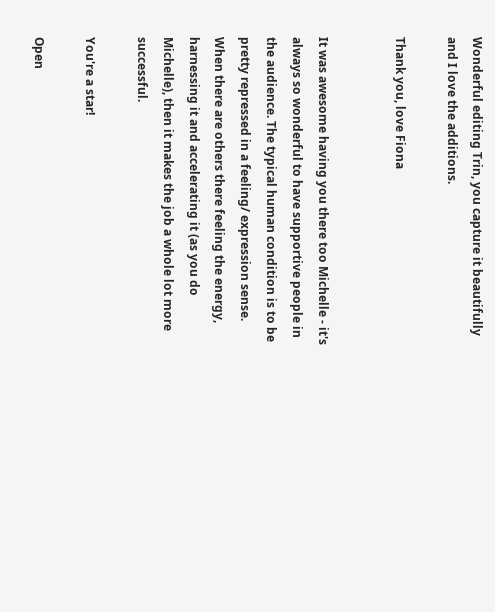Wonderful editing Trin, you capture it beautifully and I love the additions.

Thank you, love Fiona


It was awesome having you there too Michelle - it's always so wonderful to have supportive people in the audience. The typical human condition is to be pretty repressed in a feeling/ expression sense. When there are others there feeling the energy, harnessing it and accelerating it (as you do Michelle), then it makes the job a whole lot more successful.

You're a star!

Open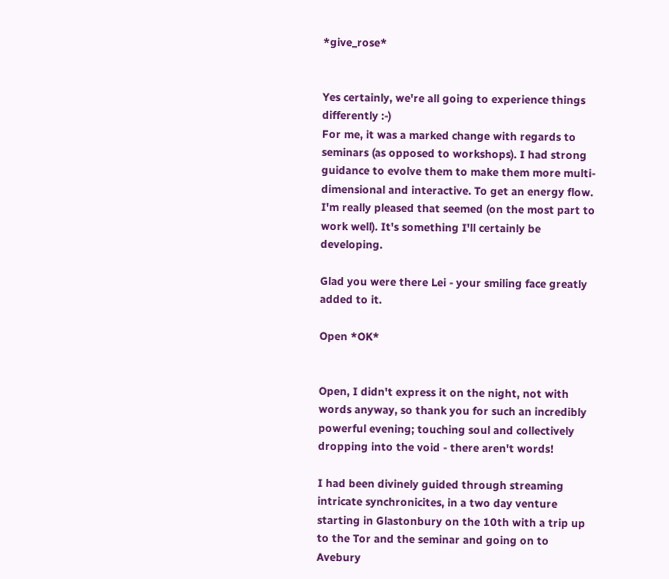*give_rose*


Yes certainly, we're all going to experience things differently :-)
For me, it was a marked change with regards to seminars (as opposed to workshops). I had strong guidance to evolve them to make them more multi-dimensional and interactive. To get an energy flow. I'm really pleased that seemed (on the most part to work well). It's something I'll certainly be developing.

Glad you were there Lei - your smiling face greatly added to it.

Open *OK*


Open, I didn't express it on the night, not with words anyway, so thank you for such an incredibly powerful evening; touching soul and collectively dropping into the void - there aren't words!

I had been divinely guided through streaming intricate synchronicites, in a two day venture starting in Glastonbury on the 10th with a trip up to the Tor and the seminar and going on to Avebury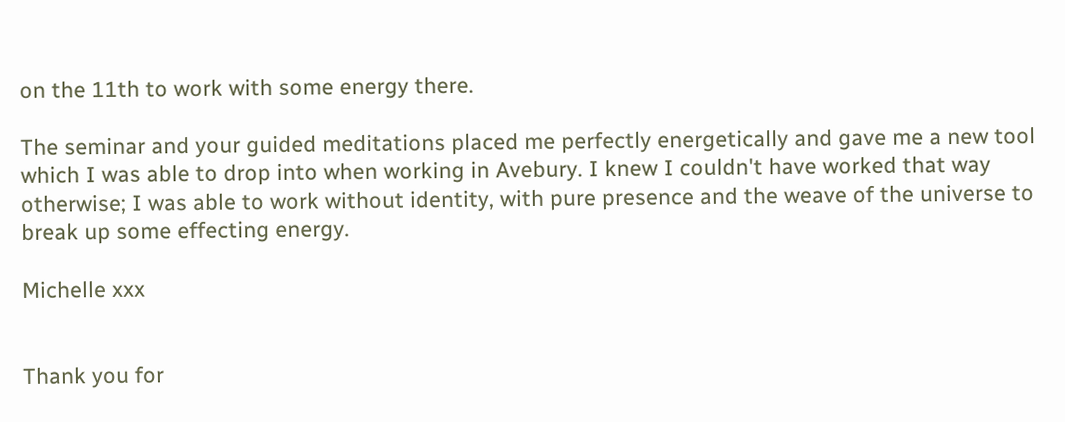on the 11th to work with some energy there.

The seminar and your guided meditations placed me perfectly energetically and gave me a new tool which I was able to drop into when working in Avebury. I knew I couldn't have worked that way otherwise; I was able to work without identity, with pure presence and the weave of the universe to break up some effecting energy.

Michelle xxx


Thank you for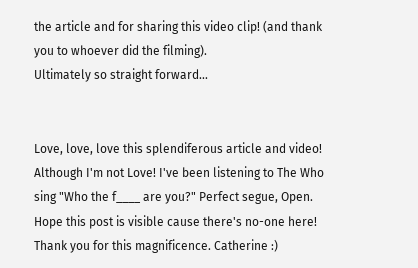the article and for sharing this video clip! (and thank you to whoever did the filming).
Ultimately so straight forward...


Love, love, love this splendiferous article and video! Although I'm not Love! I've been listening to The Who sing "Who the f____ are you?" Perfect segue, Open. Hope this post is visible cause there's no-one here! Thank you for this magnificence. Catherine :)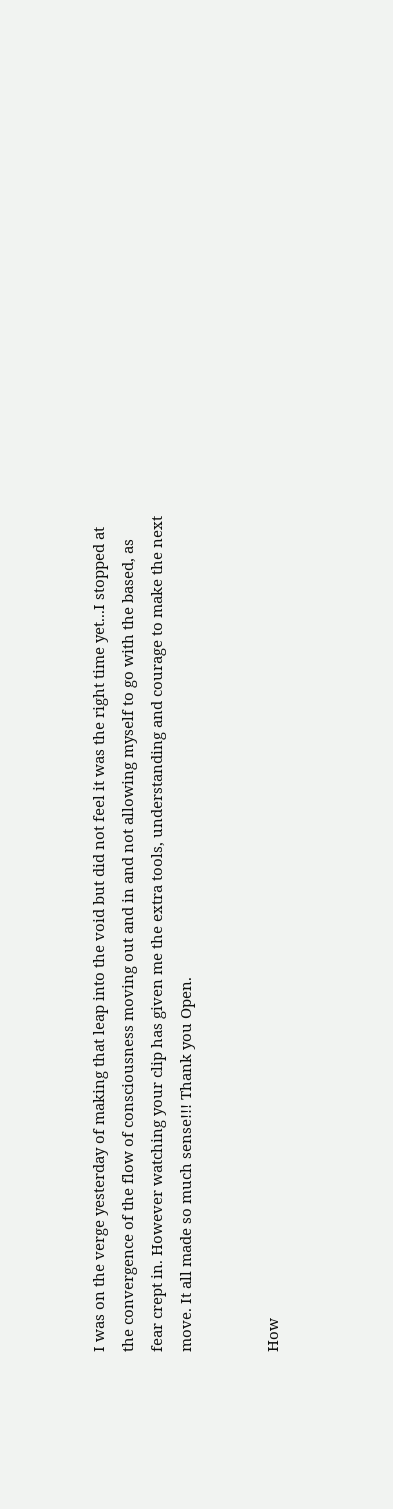I was on the verge yesterday of making that leap into the void but did not feel it was the right time yet...I stopped at the convergence of the flow of consciousness moving out and in and not allowing myself to go with the based, as fear crept in. However watching your clip has given me the extra tools, understanding and courage to make the next move. It all made so much sense!!! Thank you Open.


How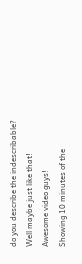do you describe the indescribable? Well maybe just like that!
Awesome video guys!
Showing 10 minutes of the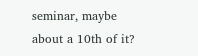seminar, maybe about a 10th of it?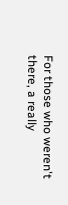For those who weren't there, a really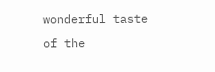wonderful taste of the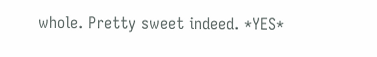whole. Pretty sweet indeed. *YES*